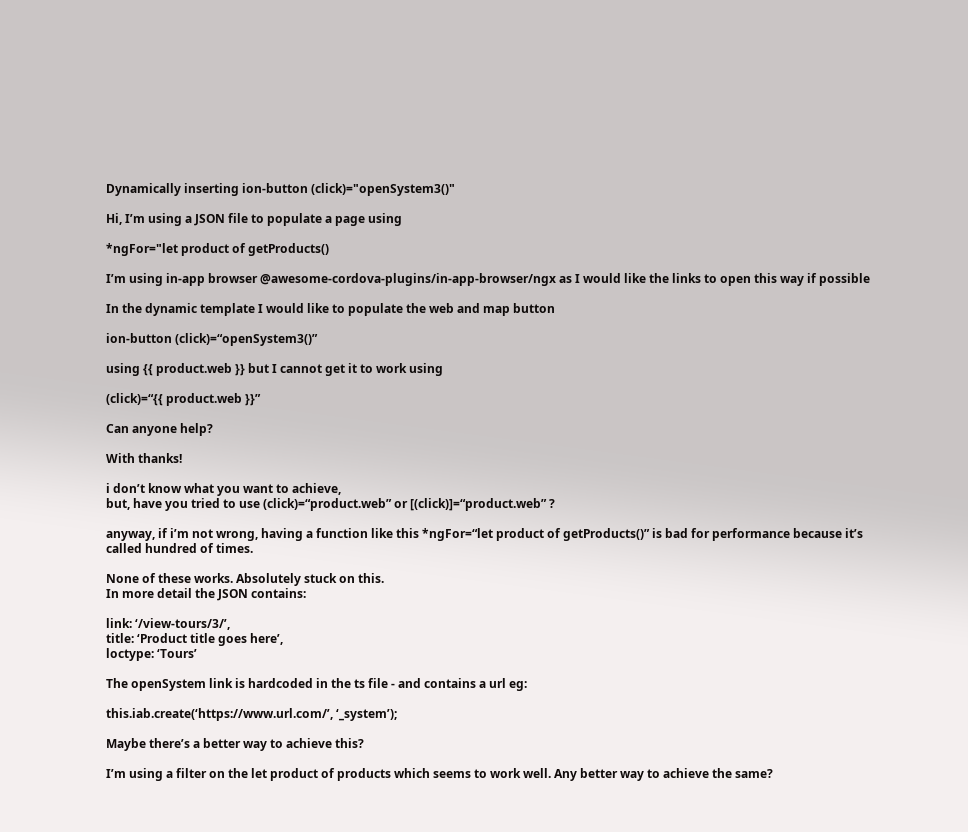Dynamically inserting ion-button (click)="openSystem3()"

Hi, I’m using a JSON file to populate a page using

*ngFor="let product of getProducts()

I’m using in-app browser @awesome-cordova-plugins/in-app-browser/ngx as I would like the links to open this way if possible

In the dynamic template I would like to populate the web and map button

ion-button (click)=“openSystem3()”

using {{ product.web }} but I cannot get it to work using

(click)=“{{ product.web }}”

Can anyone help?

With thanks!

i don’t know what you want to achieve,
but, have you tried to use (click)=“product.web” or [(click)]=“product.web” ?

anyway, if i’m not wrong, having a function like this *ngFor=“let product of getProducts()” is bad for performance because it’s called hundred of times.

None of these works. Absolutely stuck on this.
In more detail the JSON contains:

link: ‘/view-tours/3/’,
title: ‘Product title goes here’,
loctype: ‘Tours’

The openSystem link is hardcoded in the ts file - and contains a url eg:

this.iab.create(‘https://www.url.com/’, ‘_system’);

Maybe there’s a better way to achieve this?

I’m using a filter on the let product of products which seems to work well. Any better way to achieve the same?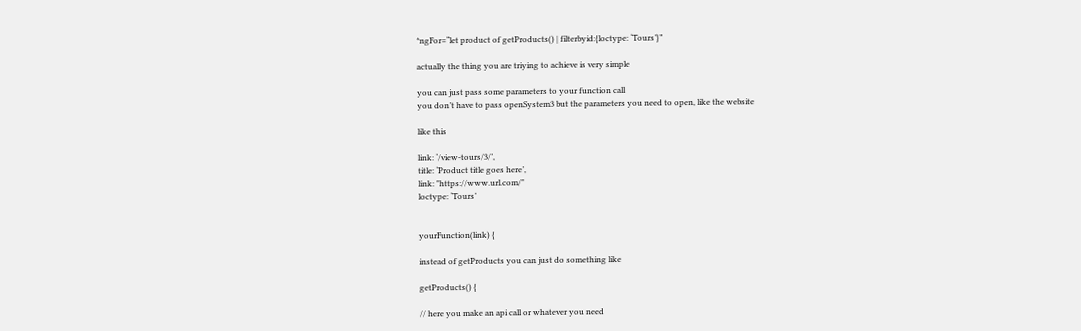*ngFor=“let product of getProducts() | filterbyid:{loctype: ‘Tours’}”

actually the thing you are triying to achieve is very simple

you can just pass some parameters to your function call
you don’t have to pass openSystem3 but the parameters you need to open, like the website

like this

link: ‘/view-tours/3/’,
title: ‘Product title goes here’,
link: "https://www.url.com/"
loctype: ‘Tours’


yourFunction(link) {

instead of getProducts you can just do something like

getProducts() {

// here you make an api call or whatever you need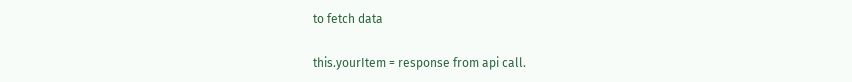to fetch data

this.yourItem = response from api call.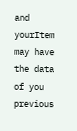and yourItem may have the data of you previous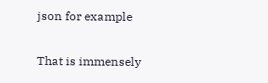json for example

That is immensely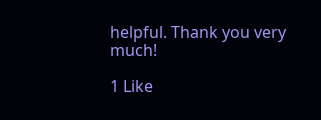helpful. Thank you very much!

1 Like